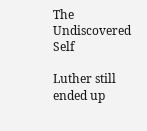The Undiscovered Self

Luther still ended up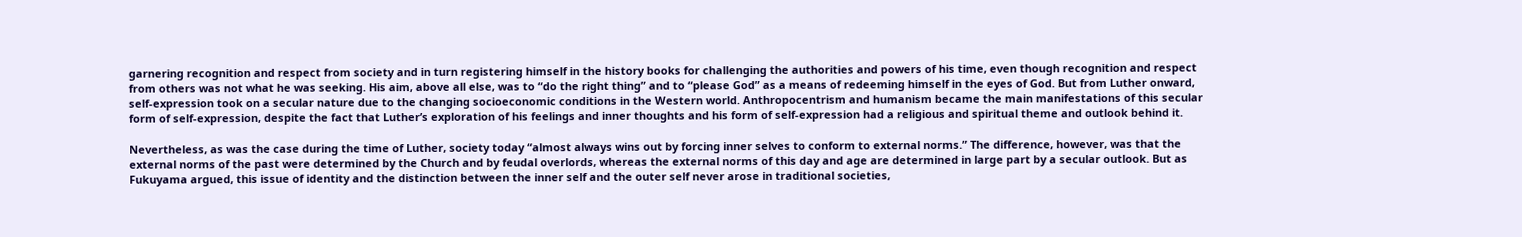garnering recognition and respect from society and in turn registering himself in the history books for challenging the authorities and powers of his time, even though recognition and respect from others was not what he was seeking. His aim, above all else, was to “do the right thing” and to “please God” as a means of redeeming himself in the eyes of God. But from Luther onward, self-expression took on a secular nature due to the changing socioeconomic conditions in the Western world. Anthropocentrism and humanism became the main manifestations of this secular form of self-expression, despite the fact that Luther’s exploration of his feelings and inner thoughts and his form of self-expression had a religious and spiritual theme and outlook behind it.

Nevertheless, as was the case during the time of Luther, society today “almost always wins out by forcing inner selves to conform to external norms.” The difference, however, was that the external norms of the past were determined by the Church and by feudal overlords, whereas the external norms of this day and age are determined in large part by a secular outlook. But as Fukuyama argued, this issue of identity and the distinction between the inner self and the outer self never arose in traditional societies,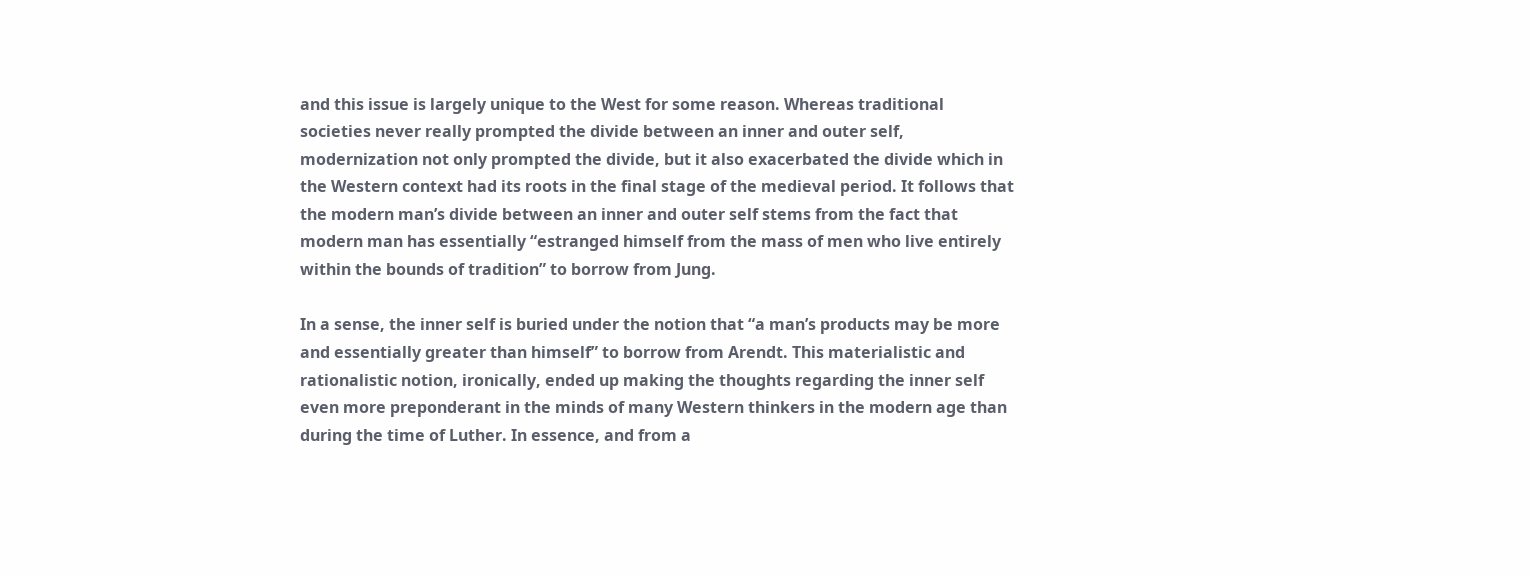and this issue is largely unique to the West for some reason. Whereas traditional societies never really prompted the divide between an inner and outer self, modernization not only prompted the divide, but it also exacerbated the divide which in the Western context had its roots in the final stage of the medieval period. It follows that the modern man’s divide between an inner and outer self stems from the fact that modern man has essentially “estranged himself from the mass of men who live entirely within the bounds of tradition” to borrow from Jung.

In a sense, the inner self is buried under the notion that “a man’s products may be more and essentially greater than himself” to borrow from Arendt. This materialistic and rationalistic notion, ironically, ended up making the thoughts regarding the inner self even more preponderant in the minds of many Western thinkers in the modern age than during the time of Luther. In essence, and from a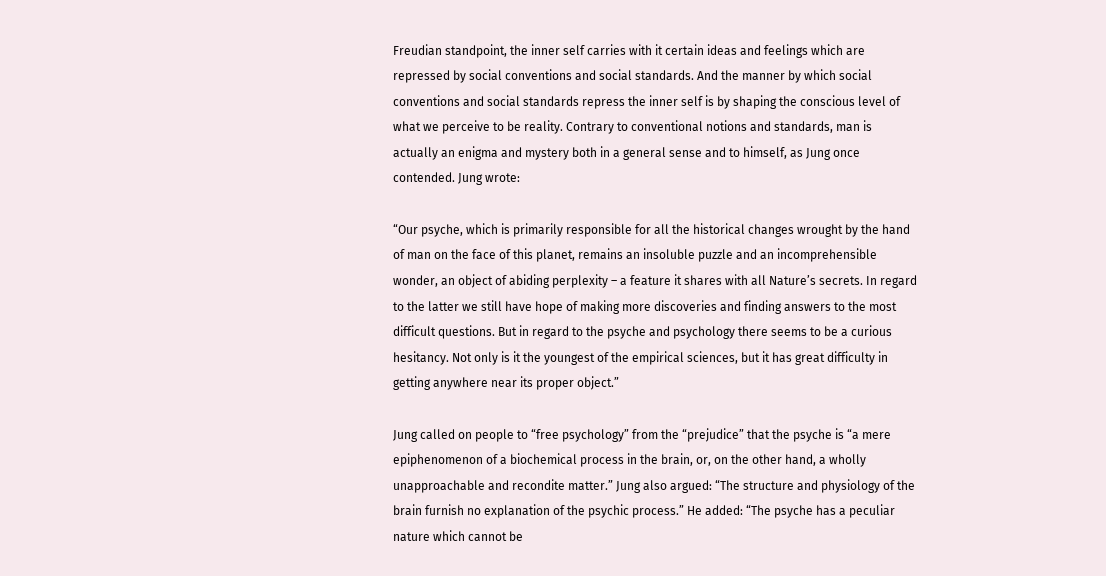Freudian standpoint, the inner self carries with it certain ideas and feelings which are repressed by social conventions and social standards. And the manner by which social conventions and social standards repress the inner self is by shaping the conscious level of what we perceive to be reality. Contrary to conventional notions and standards, man is actually an enigma and mystery both in a general sense and to himself, as Jung once contended. Jung wrote:

“Our psyche, which is primarily responsible for all the historical changes wrought by the hand of man on the face of this planet, remains an insoluble puzzle and an incomprehensible wonder, an object of abiding perplexity – a feature it shares with all Nature’s secrets. In regard to the latter we still have hope of making more discoveries and finding answers to the most difficult questions. But in regard to the psyche and psychology there seems to be a curious hesitancy. Not only is it the youngest of the empirical sciences, but it has great difficulty in getting anywhere near its proper object.”

Jung called on people to “free psychology” from the “prejudice” that the psyche is “a mere epiphenomenon of a biochemical process in the brain, or, on the other hand, a wholly unapproachable and recondite matter.” Jung also argued: “The structure and physiology of the brain furnish no explanation of the psychic process.” He added: “The psyche has a peculiar nature which cannot be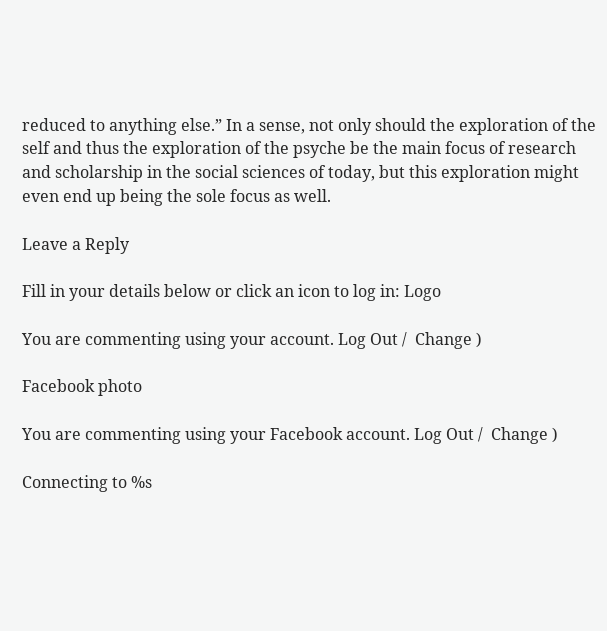reduced to anything else.” In a sense, not only should the exploration of the self and thus the exploration of the psyche be the main focus of research and scholarship in the social sciences of today, but this exploration might even end up being the sole focus as well.

Leave a Reply

Fill in your details below or click an icon to log in: Logo

You are commenting using your account. Log Out /  Change )

Facebook photo

You are commenting using your Facebook account. Log Out /  Change )

Connecting to %s